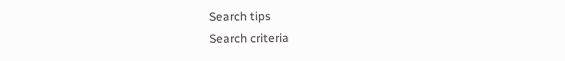Search tips
Search criteria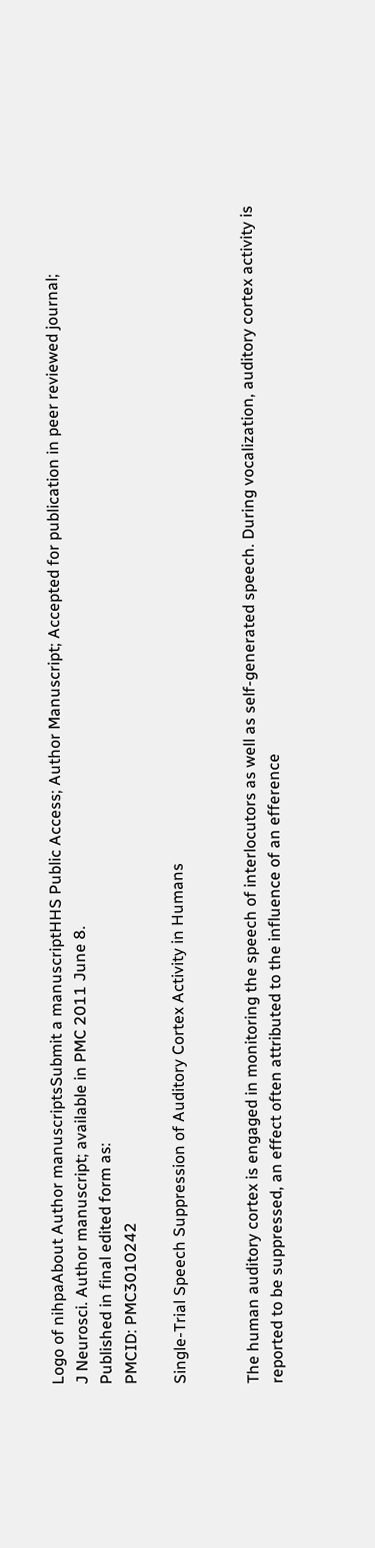Logo of nihpaAbout Author manuscriptsSubmit a manuscriptHHS Public Access; Author Manuscript; Accepted for publication in peer reviewed journal;
J Neurosci. Author manuscript; available in PMC 2011 June 8.
Published in final edited form as:
PMCID: PMC3010242

Single-Trial Speech Suppression of Auditory Cortex Activity in Humans


The human auditory cortex is engaged in monitoring the speech of interlocutors as well as self-generated speech. During vocalization, auditory cortex activity is reported to be suppressed, an effect often attributed to the influence of an efference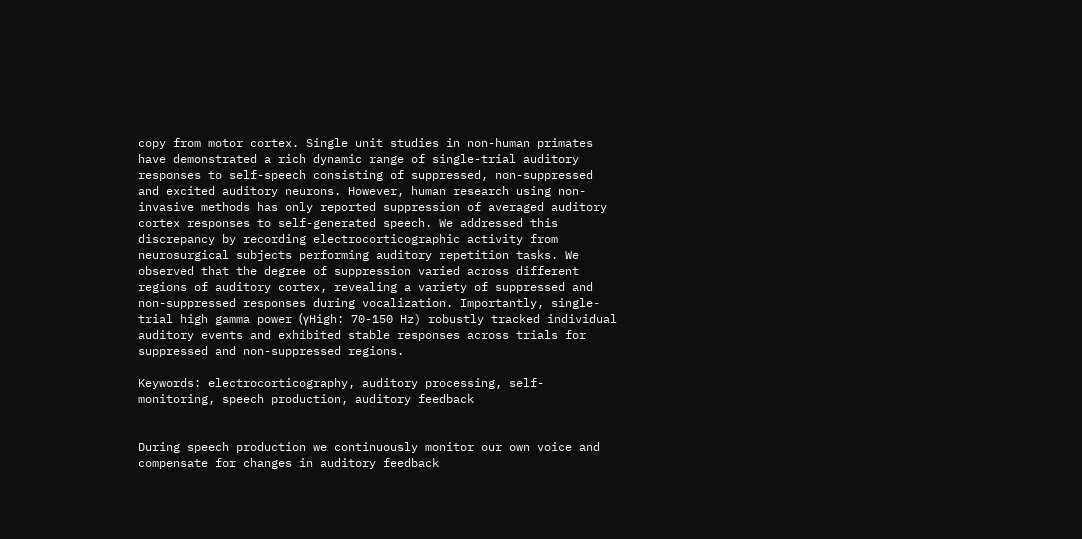copy from motor cortex. Single unit studies in non-human primates have demonstrated a rich dynamic range of single-trial auditory responses to self-speech consisting of suppressed, non-suppressed and excited auditory neurons. However, human research using non-invasive methods has only reported suppression of averaged auditory cortex responses to self-generated speech. We addressed this discrepancy by recording electrocorticographic activity from neurosurgical subjects performing auditory repetition tasks. We observed that the degree of suppression varied across different regions of auditory cortex, revealing a variety of suppressed and non-suppressed responses during vocalization. Importantly, single-trial high gamma power (γHigh: 70-150 Hz) robustly tracked individual auditory events and exhibited stable responses across trials for suppressed and non-suppressed regions.

Keywords: electrocorticography, auditory processing, self-monitoring, speech production, auditory feedback


During speech production we continuously monitor our own voice and compensate for changes in auditory feedback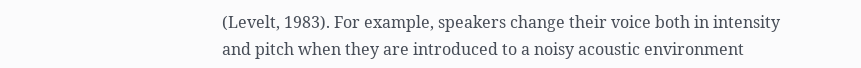(Levelt, 1983). For example, speakers change their voice both in intensity and pitch when they are introduced to a noisy acoustic environment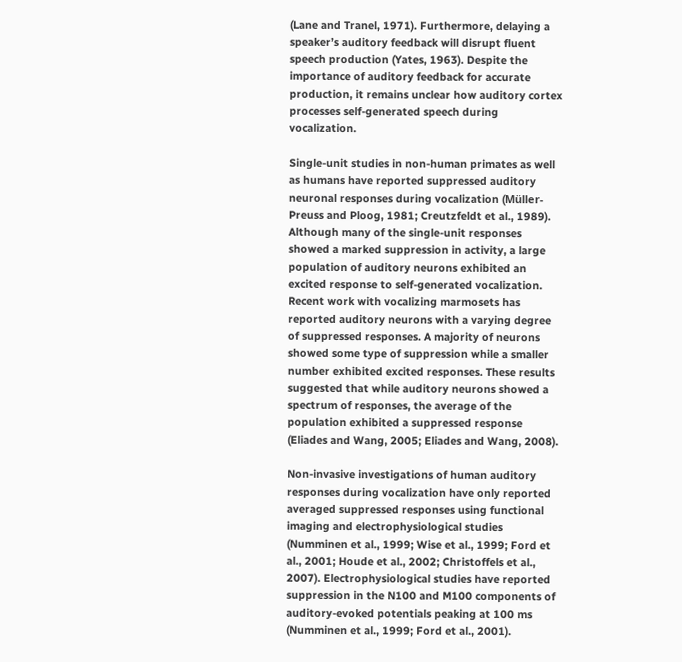(Lane and Tranel, 1971). Furthermore, delaying a speaker’s auditory feedback will disrupt fluent speech production (Yates, 1963). Despite the importance of auditory feedback for accurate production, it remains unclear how auditory cortex processes self-generated speech during vocalization.

Single-unit studies in non-human primates as well as humans have reported suppressed auditory neuronal responses during vocalization (Müller-Preuss and Ploog, 1981; Creutzfeldt et al., 1989). Although many of the single-unit responses showed a marked suppression in activity, a large population of auditory neurons exhibited an excited response to self-generated vocalization. Recent work with vocalizing marmosets has reported auditory neurons with a varying degree of suppressed responses. A majority of neurons showed some type of suppression while a smaller number exhibited excited responses. These results suggested that while auditory neurons showed a spectrum of responses, the average of the population exhibited a suppressed response (Eliades and Wang, 2005; Eliades and Wang, 2008).

Non-invasive investigations of human auditory responses during vocalization have only reported averaged suppressed responses using functional imaging and electrophysiological studies (Numminen et al., 1999; Wise et al., 1999; Ford et al., 2001; Houde et al., 2002; Christoffels et al., 2007). Electrophysiological studies have reported suppression in the N100 and M100 components of auditory-evoked potentials peaking at 100 ms (Numminen et al., 1999; Ford et al., 2001).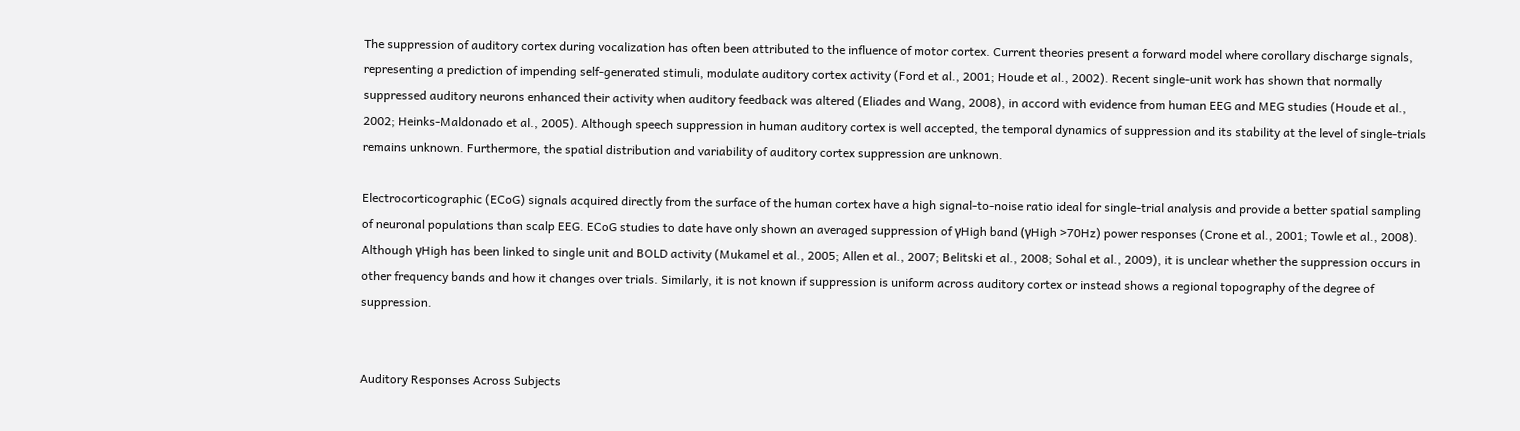The suppression of auditory cortex during vocalization has often been attributed to the influence of motor cortex. Current theories present a forward model where corollary discharge signals, representing a prediction of impending self-generated stimuli, modulate auditory cortex activity (Ford et al., 2001; Houde et al., 2002). Recent single-unit work has shown that normally suppressed auditory neurons enhanced their activity when auditory feedback was altered (Eliades and Wang, 2008), in accord with evidence from human EEG and MEG studies (Houde et al., 2002; Heinks-Maldonado et al., 2005). Although speech suppression in human auditory cortex is well accepted, the temporal dynamics of suppression and its stability at the level of single-trials remains unknown. Furthermore, the spatial distribution and variability of auditory cortex suppression are unknown.

Electrocorticographic (ECoG) signals acquired directly from the surface of the human cortex have a high signal-to-noise ratio ideal for single-trial analysis and provide a better spatial sampling of neuronal populations than scalp EEG. ECoG studies to date have only shown an averaged suppression of γHigh band (γHigh >70Hz) power responses (Crone et al., 2001; Towle et al., 2008). Although γHigh has been linked to single unit and BOLD activity (Mukamel et al., 2005; Allen et al., 2007; Belitski et al., 2008; Sohal et al., 2009), it is unclear whether the suppression occurs in other frequency bands and how it changes over trials. Similarly, it is not known if suppression is uniform across auditory cortex or instead shows a regional topography of the degree of suppression.


Auditory Responses Across Subjects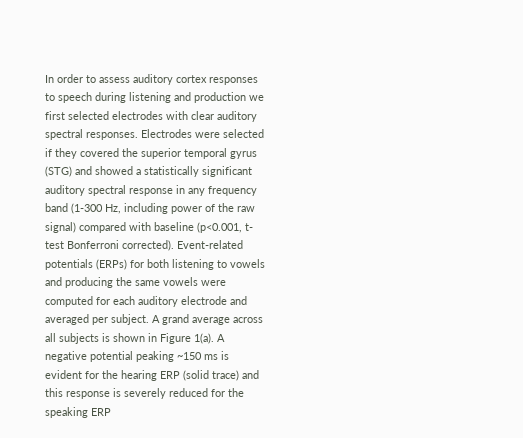In order to assess auditory cortex responses to speech during listening and production we first selected electrodes with clear auditory spectral responses. Electrodes were selected if they covered the superior temporal gyrus (STG) and showed a statistically significant auditory spectral response in any frequency band (1-300 Hz, including power of the raw signal) compared with baseline (p<0.001, t-test Bonferroni corrected). Event-related potentials (ERPs) for both listening to vowels and producing the same vowels were computed for each auditory electrode and averaged per subject. A grand average across all subjects is shown in Figure 1(a). A negative potential peaking ~150 ms is evident for the hearing ERP (solid trace) and this response is severely reduced for the speaking ERP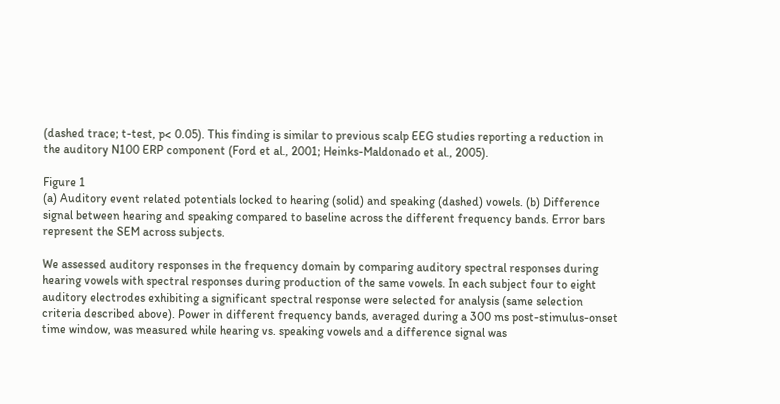(dashed trace; t-test, p< 0.05). This finding is similar to previous scalp EEG studies reporting a reduction in the auditory N100 ERP component (Ford et al., 2001; Heinks-Maldonado et al., 2005).

Figure 1
(a) Auditory event related potentials locked to hearing (solid) and speaking (dashed) vowels. (b) Difference signal between hearing and speaking compared to baseline across the different frequency bands. Error bars represent the SEM across subjects.

We assessed auditory responses in the frequency domain by comparing auditory spectral responses during hearing vowels with spectral responses during production of the same vowels. In each subject four to eight auditory electrodes exhibiting a significant spectral response were selected for analysis (same selection criteria described above). Power in different frequency bands, averaged during a 300 ms post-stimulus-onset time window, was measured while hearing vs. speaking vowels and a difference signal was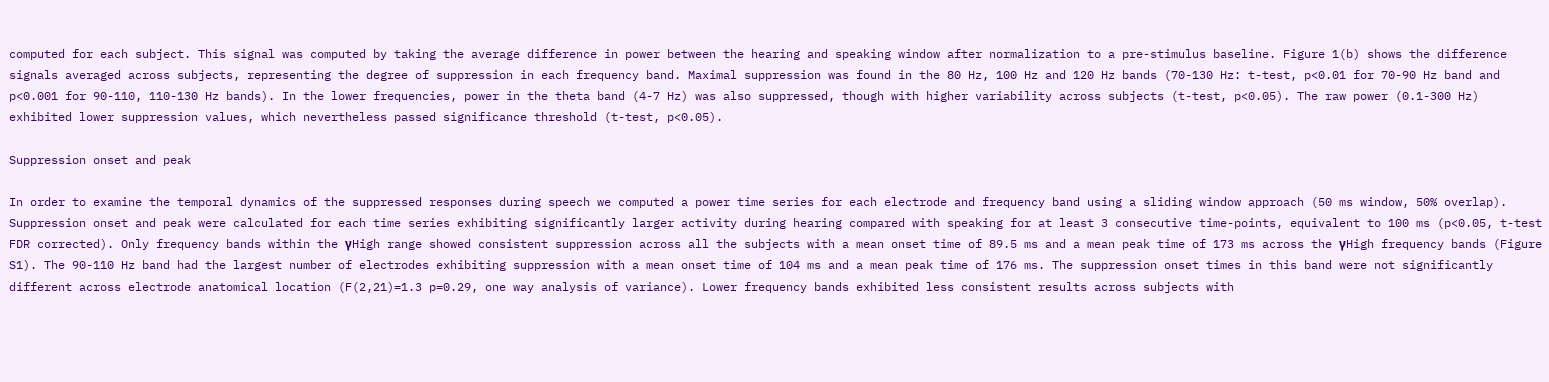computed for each subject. This signal was computed by taking the average difference in power between the hearing and speaking window after normalization to a pre-stimulus baseline. Figure 1(b) shows the difference signals averaged across subjects, representing the degree of suppression in each frequency band. Maximal suppression was found in the 80 Hz, 100 Hz and 120 Hz bands (70-130 Hz: t-test, p<0.01 for 70-90 Hz band and p<0.001 for 90-110, 110-130 Hz bands). In the lower frequencies, power in the theta band (4-7 Hz) was also suppressed, though with higher variability across subjects (t-test, p<0.05). The raw power (0.1-300 Hz) exhibited lower suppression values, which nevertheless passed significance threshold (t-test, p<0.05).

Suppression onset and peak

In order to examine the temporal dynamics of the suppressed responses during speech we computed a power time series for each electrode and frequency band using a sliding window approach (50 ms window, 50% overlap). Suppression onset and peak were calculated for each time series exhibiting significantly larger activity during hearing compared with speaking for at least 3 consecutive time-points, equivalent to 100 ms (p<0.05, t-test FDR corrected). Only frequency bands within the γHigh range showed consistent suppression across all the subjects with a mean onset time of 89.5 ms and a mean peak time of 173 ms across the γHigh frequency bands (Figure S1). The 90-110 Hz band had the largest number of electrodes exhibiting suppression with a mean onset time of 104 ms and a mean peak time of 176 ms. The suppression onset times in this band were not significantly different across electrode anatomical location (F(2,21)=1.3 p=0.29, one way analysis of variance). Lower frequency bands exhibited less consistent results across subjects with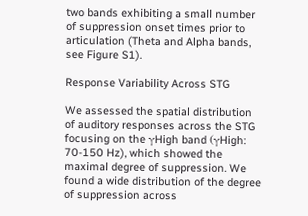two bands exhibiting a small number of suppression onset times prior to articulation (Theta and Alpha bands, see Figure S1).

Response Variability Across STG

We assessed the spatial distribution of auditory responses across the STG focusing on the γHigh band (γHigh: 70-150 Hz), which showed the maximal degree of suppression. We found a wide distribution of the degree of suppression across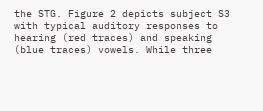the STG. Figure 2 depicts subject S3 with typical auditory responses to hearing (red traces) and speaking (blue traces) vowels. While three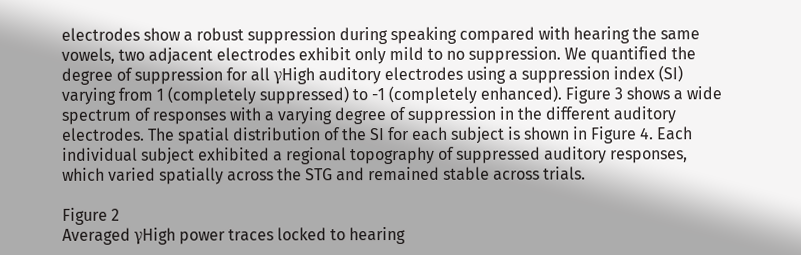electrodes show a robust suppression during speaking compared with hearing the same vowels, two adjacent electrodes exhibit only mild to no suppression. We quantified the degree of suppression for all γHigh auditory electrodes using a suppression index (SI) varying from 1 (completely suppressed) to -1 (completely enhanced). Figure 3 shows a wide spectrum of responses with a varying degree of suppression in the different auditory electrodes. The spatial distribution of the SI for each subject is shown in Figure 4. Each individual subject exhibited a regional topography of suppressed auditory responses, which varied spatially across the STG and remained stable across trials.

Figure 2
Averaged γHigh power traces locked to hearing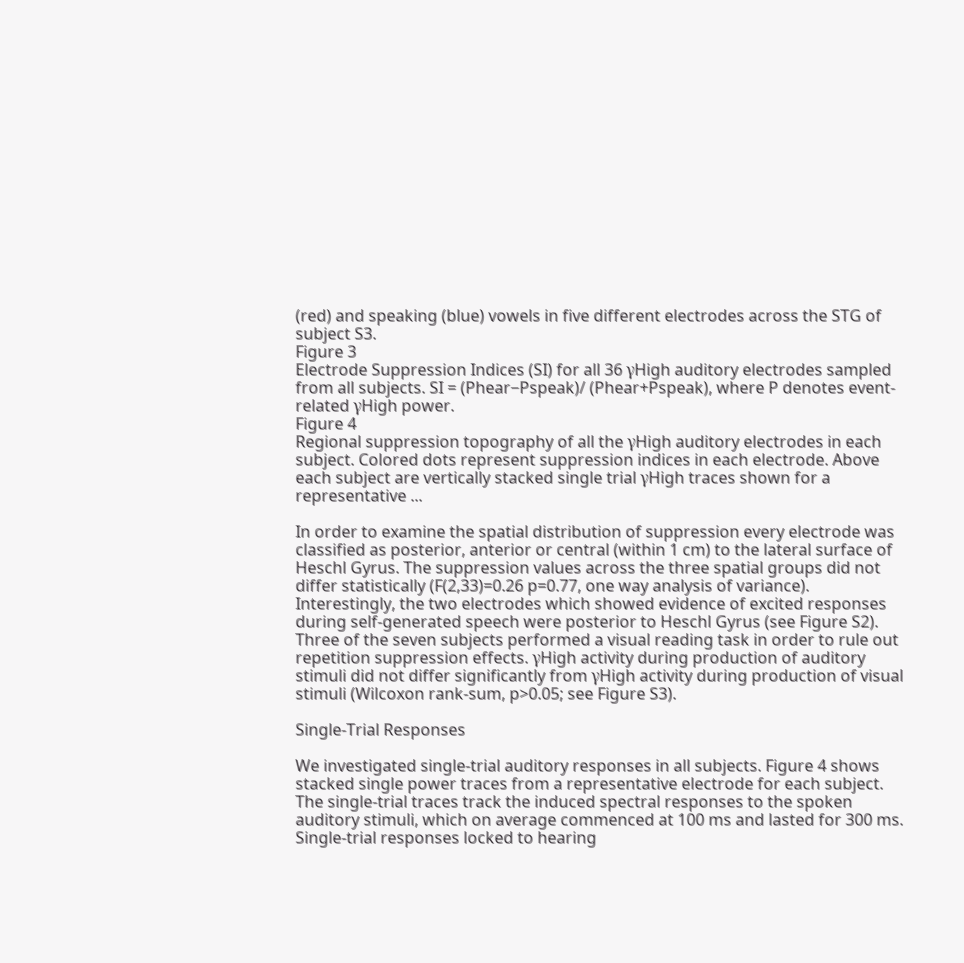(red) and speaking (blue) vowels in five different electrodes across the STG of subject S3.
Figure 3
Electrode Suppression Indices (SI) for all 36 γHigh auditory electrodes sampled from all subjects. SI = (Phear−Pspeak)/ (Phear+Pspeak), where P denotes event-related γHigh power.
Figure 4
Regional suppression topography of all the γHigh auditory electrodes in each subject. Colored dots represent suppression indices in each electrode. Above each subject are vertically stacked single trial γHigh traces shown for a representative ...

In order to examine the spatial distribution of suppression every electrode was classified as posterior, anterior or central (within 1 cm) to the lateral surface of Heschl Gyrus. The suppression values across the three spatial groups did not differ statistically (F(2,33)=0.26 p=0.77, one way analysis of variance). Interestingly, the two electrodes which showed evidence of excited responses during self-generated speech were posterior to Heschl Gyrus (see Figure S2). Three of the seven subjects performed a visual reading task in order to rule out repetition suppression effects. γHigh activity during production of auditory stimuli did not differ significantly from γHigh activity during production of visual stimuli (Wilcoxon rank-sum, p>0.05; see Figure S3).

Single-Trial Responses

We investigated single-trial auditory responses in all subjects. Figure 4 shows stacked single power traces from a representative electrode for each subject. The single-trial traces track the induced spectral responses to the spoken auditory stimuli, which on average commenced at 100 ms and lasted for 300 ms. Single-trial responses locked to hearing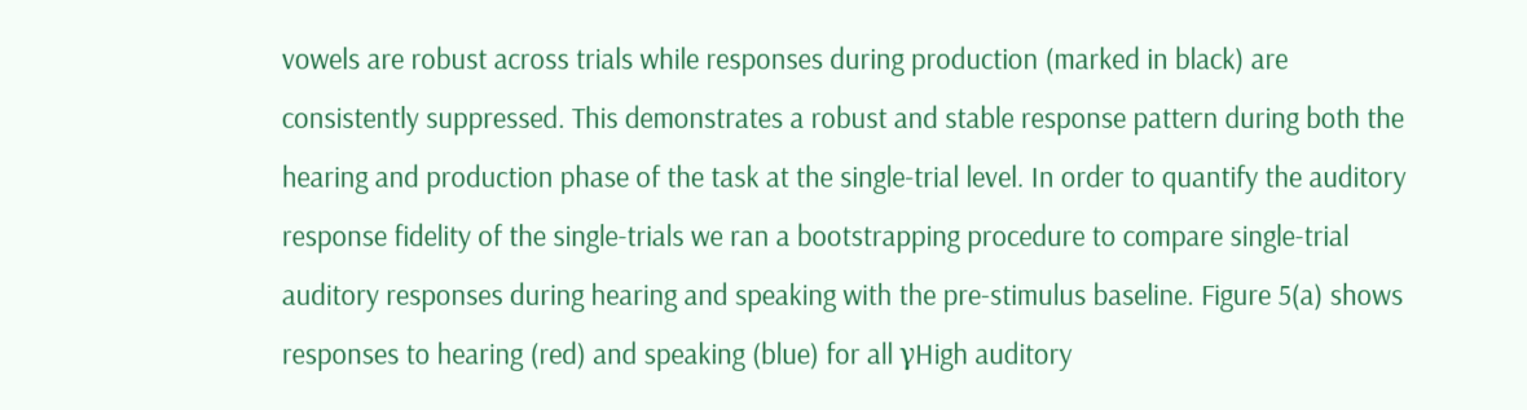vowels are robust across trials while responses during production (marked in black) are consistently suppressed. This demonstrates a robust and stable response pattern during both the hearing and production phase of the task at the single-trial level. In order to quantify the auditory response fidelity of the single-trials we ran a bootstrapping procedure to compare single-trial auditory responses during hearing and speaking with the pre-stimulus baseline. Figure 5(a) shows responses to hearing (red) and speaking (blue) for all γHigh auditory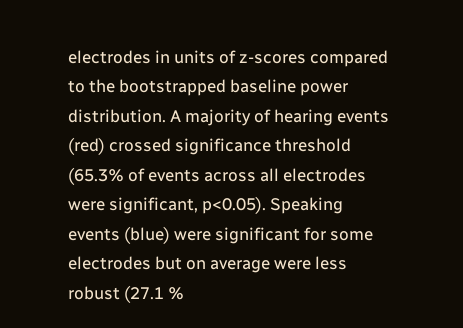electrodes in units of z-scores compared to the bootstrapped baseline power distribution. A majority of hearing events (red) crossed significance threshold (65.3% of events across all electrodes were significant, p<0.05). Speaking events (blue) were significant for some electrodes but on average were less robust (27.1 %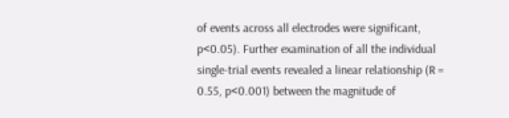of events across all electrodes were significant, p<0.05). Further examination of all the individual single-trial events revealed a linear relationship (R = 0.55, p<0.001) between the magnitude of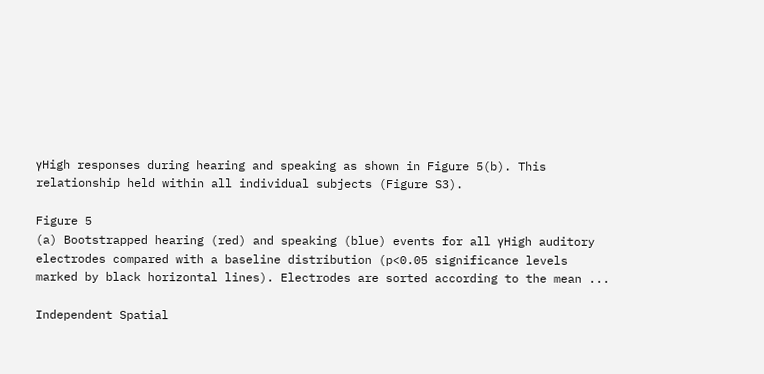γHigh responses during hearing and speaking as shown in Figure 5(b). This relationship held within all individual subjects (Figure S3).

Figure 5
(a) Bootstrapped hearing (red) and speaking (blue) events for all γHigh auditory electrodes compared with a baseline distribution (p<0.05 significance levels marked by black horizontal lines). Electrodes are sorted according to the mean ...

Independent Spatial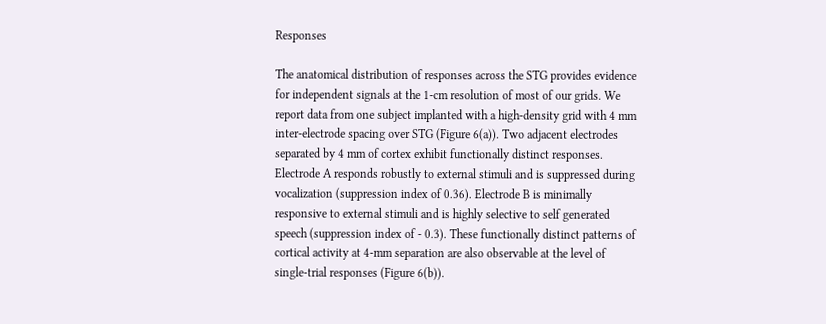Responses

The anatomical distribution of responses across the STG provides evidence for independent signals at the 1-cm resolution of most of our grids. We report data from one subject implanted with a high-density grid with 4 mm inter-electrode spacing over STG (Figure 6(a)). Two adjacent electrodes separated by 4 mm of cortex exhibit functionally distinct responses. Electrode A responds robustly to external stimuli and is suppressed during vocalization (suppression index of 0.36). Electrode B is minimally responsive to external stimuli and is highly selective to self generated speech (suppression index of - 0.3). These functionally distinct patterns of cortical activity at 4-mm separation are also observable at the level of single-trial responses (Figure 6(b)).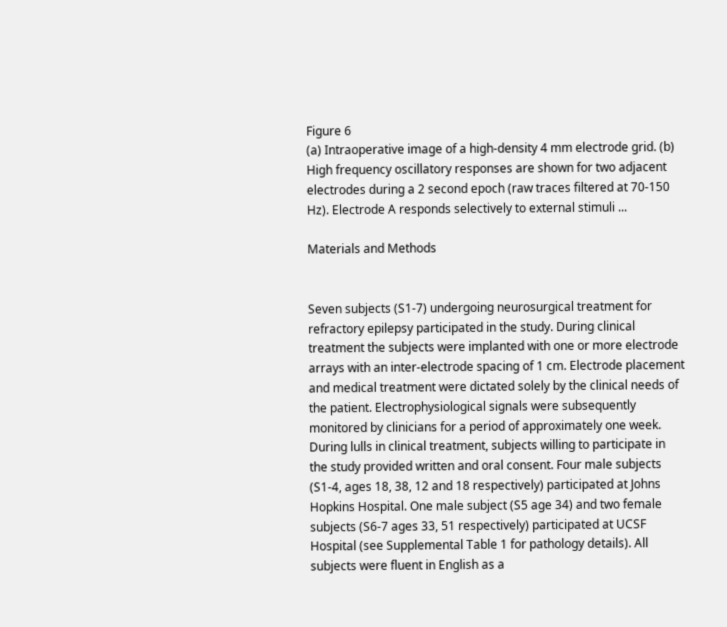Figure 6
(a) Intraoperative image of a high-density 4 mm electrode grid. (b) High frequency oscillatory responses are shown for two adjacent electrodes during a 2 second epoch (raw traces filtered at 70-150 Hz). Electrode A responds selectively to external stimuli ...

Materials and Methods


Seven subjects (S1-7) undergoing neurosurgical treatment for refractory epilepsy participated in the study. During clinical treatment the subjects were implanted with one or more electrode arrays with an inter-electrode spacing of 1 cm. Electrode placement and medical treatment were dictated solely by the clinical needs of the patient. Electrophysiological signals were subsequently monitored by clinicians for a period of approximately one week. During lulls in clinical treatment, subjects willing to participate in the study provided written and oral consent. Four male subjects (S1-4, ages 18, 38, 12 and 18 respectively) participated at Johns Hopkins Hospital. One male subject (S5 age 34) and two female subjects (S6-7 ages 33, 51 respectively) participated at UCSF Hospital (see Supplemental Table 1 for pathology details). All subjects were fluent in English as a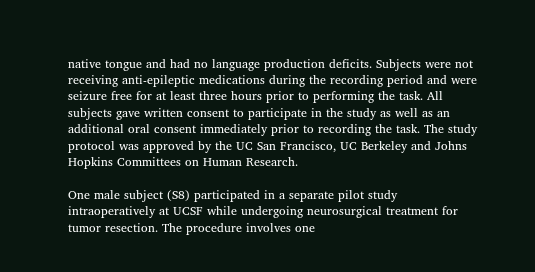native tongue and had no language production deficits. Subjects were not receiving anti-epileptic medications during the recording period and were seizure free for at least three hours prior to performing the task. All subjects gave written consent to participate in the study as well as an additional oral consent immediately prior to recording the task. The study protocol was approved by the UC San Francisco, UC Berkeley and Johns Hopkins Committees on Human Research.

One male subject (S8) participated in a separate pilot study intraoperatively at UCSF while undergoing neurosurgical treatment for tumor resection. The procedure involves one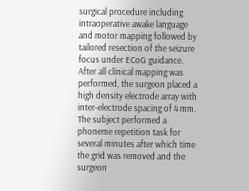surgical procedure including intraoperative awake language and motor mapping followed by tailored resection of the seizure focus under ECoG guidance. After all clinical mapping was performed, the surgeon placed a high density electrode array with inter-electrode spacing of 4 mm. The subject performed a phoneme repetition task for several minutes after which time the grid was removed and the surgeon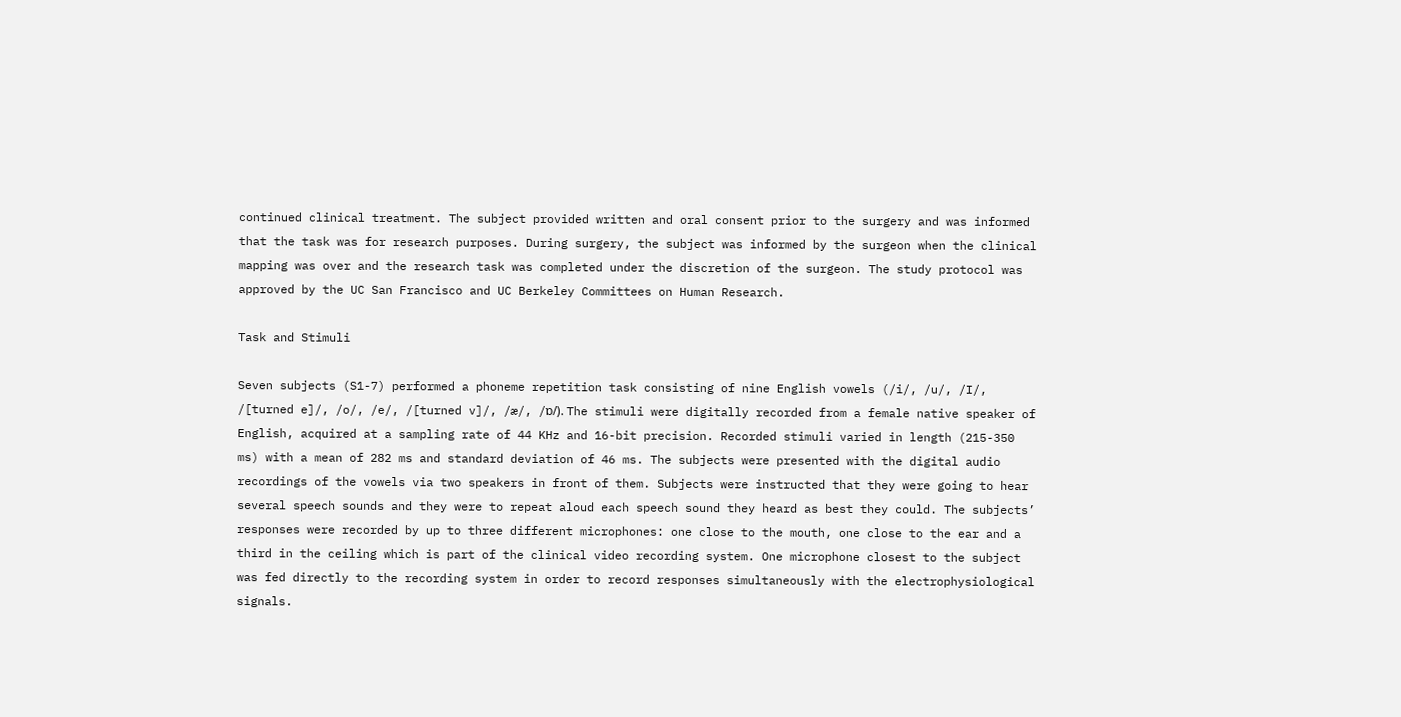continued clinical treatment. The subject provided written and oral consent prior to the surgery and was informed that the task was for research purposes. During surgery, the subject was informed by the surgeon when the clinical mapping was over and the research task was completed under the discretion of the surgeon. The study protocol was approved by the UC San Francisco and UC Berkeley Committees on Human Research.

Task and Stimuli

Seven subjects (S1-7) performed a phoneme repetition task consisting of nine English vowels (/i/, /u/, /I/, /[turned e]/, /o/, /e/, /[turned v]/, /æ/, /ɒ/). The stimuli were digitally recorded from a female native speaker of English, acquired at a sampling rate of 44 KHz and 16-bit precision. Recorded stimuli varied in length (215-350 ms) with a mean of 282 ms and standard deviation of 46 ms. The subjects were presented with the digital audio recordings of the vowels via two speakers in front of them. Subjects were instructed that they were going to hear several speech sounds and they were to repeat aloud each speech sound they heard as best they could. The subjects’ responses were recorded by up to three different microphones: one close to the mouth, one close to the ear and a third in the ceiling which is part of the clinical video recording system. One microphone closest to the subject was fed directly to the recording system in order to record responses simultaneously with the electrophysiological signals.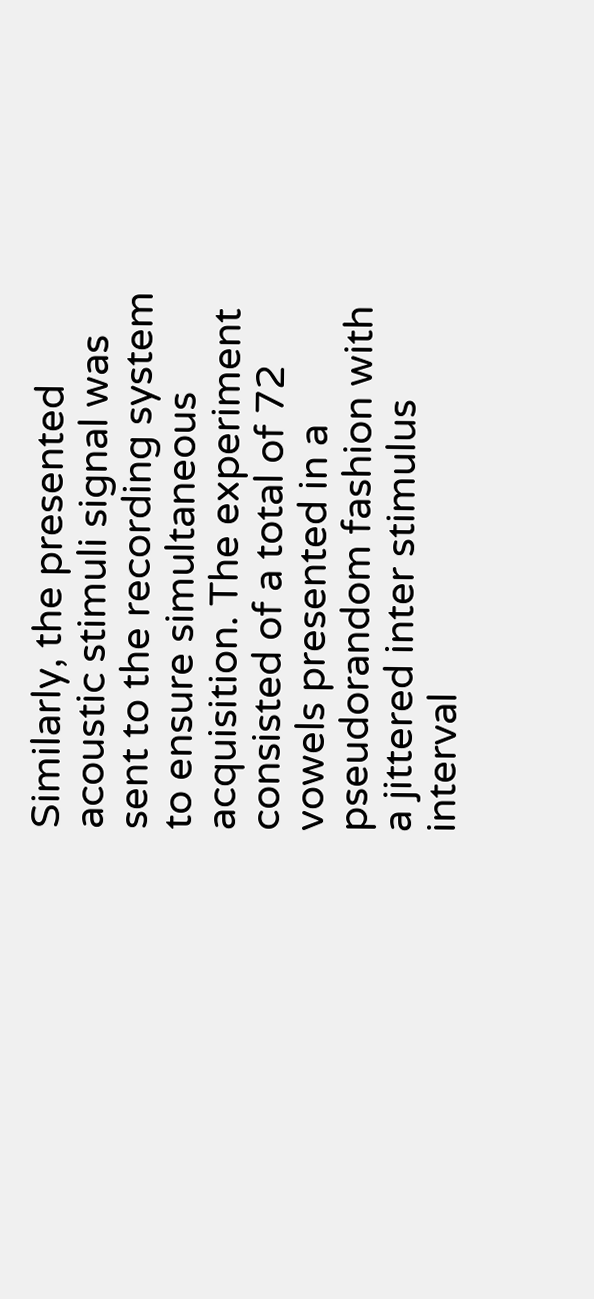Similarly, the presented acoustic stimuli signal was sent to the recording system to ensure simultaneous acquisition. The experiment consisted of a total of 72 vowels presented in a pseudorandom fashion with a jittered inter stimulus interval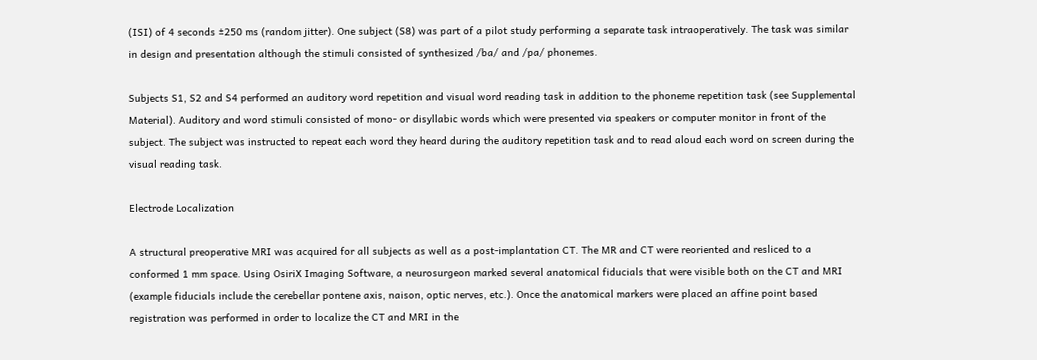(ISI) of 4 seconds ±250 ms (random jitter). One subject (S8) was part of a pilot study performing a separate task intraoperatively. The task was similar in design and presentation although the stimuli consisted of synthesized /ba/ and /pa/ phonemes.

Subjects S1, S2 and S4 performed an auditory word repetition and visual word reading task in addition to the phoneme repetition task (see Supplemental Material). Auditory and word stimuli consisted of mono- or disyllabic words which were presented via speakers or computer monitor in front of the subject. The subject was instructed to repeat each word they heard during the auditory repetition task and to read aloud each word on screen during the visual reading task.

Electrode Localization

A structural preoperative MRI was acquired for all subjects as well as a post-implantation CT. The MR and CT were reoriented and resliced to a conformed 1 mm space. Using OsiriX Imaging Software, a neurosurgeon marked several anatomical fiducials that were visible both on the CT and MRI (example fiducials include the cerebellar pontene axis, naison, optic nerves, etc.). Once the anatomical markers were placed an affine point based registration was performed in order to localize the CT and MRI in the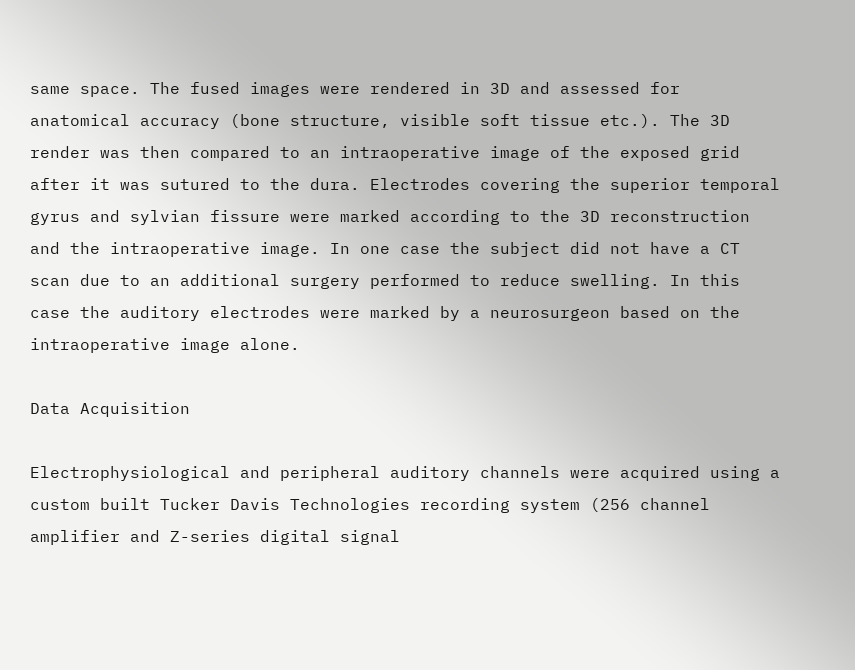same space. The fused images were rendered in 3D and assessed for anatomical accuracy (bone structure, visible soft tissue etc.). The 3D render was then compared to an intraoperative image of the exposed grid after it was sutured to the dura. Electrodes covering the superior temporal gyrus and sylvian fissure were marked according to the 3D reconstruction and the intraoperative image. In one case the subject did not have a CT scan due to an additional surgery performed to reduce swelling. In this case the auditory electrodes were marked by a neurosurgeon based on the intraoperative image alone.

Data Acquisition

Electrophysiological and peripheral auditory channels were acquired using a custom built Tucker Davis Technologies recording system (256 channel amplifier and Z-series digital signal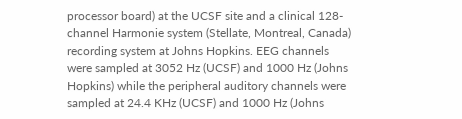processor board) at the UCSF site and a clinical 128-channel Harmonie system (Stellate, Montreal, Canada) recording system at Johns Hopkins. EEG channels were sampled at 3052 Hz (UCSF) and 1000 Hz (Johns Hopkins) while the peripheral auditory channels were sampled at 24.4 KHz (UCSF) and 1000 Hz (Johns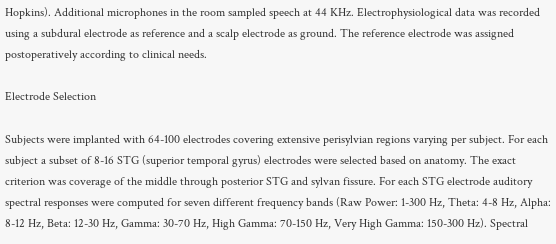Hopkins). Additional microphones in the room sampled speech at 44 KHz. Electrophysiological data was recorded using a subdural electrode as reference and a scalp electrode as ground. The reference electrode was assigned postoperatively according to clinical needs.

Electrode Selection

Subjects were implanted with 64-100 electrodes covering extensive perisylvian regions varying per subject. For each subject a subset of 8-16 STG (superior temporal gyrus) electrodes were selected based on anatomy. The exact criterion was coverage of the middle through posterior STG and sylvan fissure. For each STG electrode auditory spectral responses were computed for seven different frequency bands (Raw Power: 1-300 Hz, Theta: 4-8 Hz, Alpha: 8-12 Hz, Beta: 12-30 Hz, Gamma: 30-70 Hz, High Gamma: 70-150 Hz, Very High Gamma: 150-300 Hz). Spectral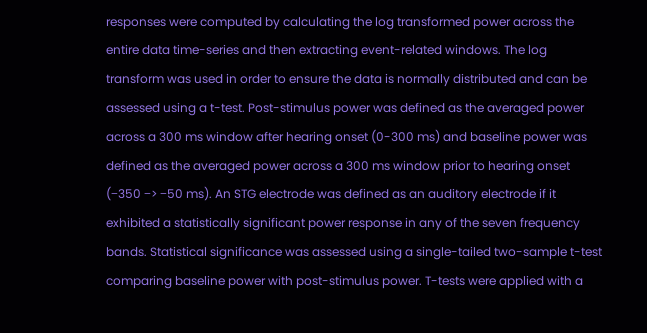responses were computed by calculating the log transformed power across the entire data time-series and then extracting event-related windows. The log transform was used in order to ensure the data is normally distributed and can be assessed using a t-test. Post-stimulus power was defined as the averaged power across a 300 ms window after hearing onset (0-300 ms) and baseline power was defined as the averaged power across a 300 ms window prior to hearing onset (−350 −> −50 ms). An STG electrode was defined as an auditory electrode if it exhibited a statistically significant power response in any of the seven frequency bands. Statistical significance was assessed using a single-tailed two-sample t-test comparing baseline power with post-stimulus power. T-tests were applied with a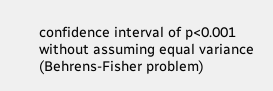confidence interval of p<0.001 without assuming equal variance (Behrens-Fisher problem)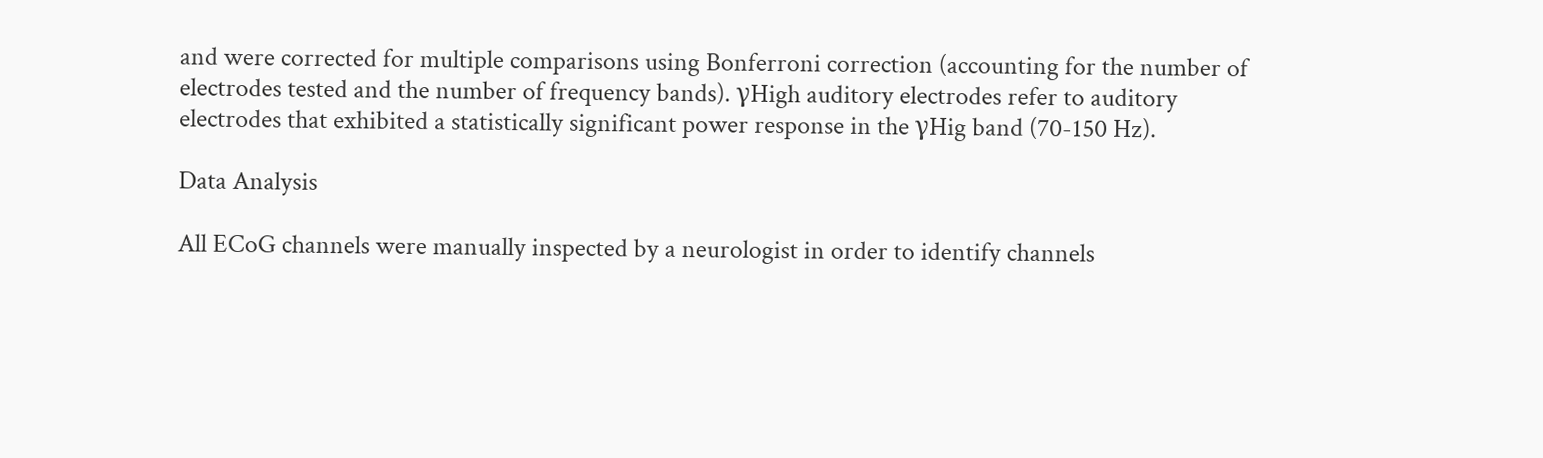and were corrected for multiple comparisons using Bonferroni correction (accounting for the number of electrodes tested and the number of frequency bands). γHigh auditory electrodes refer to auditory electrodes that exhibited a statistically significant power response in the γHig band (70-150 Hz).

Data Analysis

All ECoG channels were manually inspected by a neurologist in order to identify channels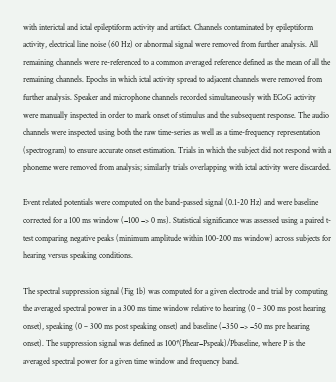with interictal and ictal epileptiform activity and artifact. Channels contaminated by epileptiform activity, electrical line noise (60 Hz) or abnormal signal were removed from further analysis. All remaining channels were re-referenced to a common averaged reference defined as the mean of all the remaining channels. Epochs in which ictal activity spread to adjacent channels were removed from further analysis. Speaker and microphone channels recorded simultaneously with ECoG activity were manually inspected in order to mark onset of stimulus and the subsequent response. The audio channels were inspected using both the raw time-series as well as a time-frequency representation (spectrogram) to ensure accurate onset estimation. Trials in which the subject did not respond with a phoneme were removed from analysis; similarly trials overlapping with ictal activity were discarded.

Event related potentials were computed on the band-passed signal (0.1-20 Hz) and were baseline corrected for a 100 ms window (−100 −> 0 ms). Statistical significance was assessed using a paired t-test comparing negative peaks (minimum amplitude within 100-200 ms window) across subjects for hearing versus speaking conditions.

The spectral suppression signal (Fig 1b) was computed for a given electrode and trial by computing the averaged spectral power in a 300 ms time window relative to hearing (0 – 300 ms post hearing onset), speaking (0 – 300 ms post speaking onset) and baseline (−350 −> −50 ms pre hearing onset). The suppression signal was defined as 100*(Phear−Pspeak)/Pbaseline, where P is the averaged spectral power for a given time window and frequency band.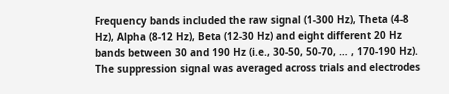Frequency bands included the raw signal (1-300 Hz), Theta (4-8 Hz), Alpha (8-12 Hz), Beta (12-30 Hz) and eight different 20 Hz bands between 30 and 190 Hz (i.e., 30-50, 50-70, … , 170-190 Hz). The suppression signal was averaged across trials and electrodes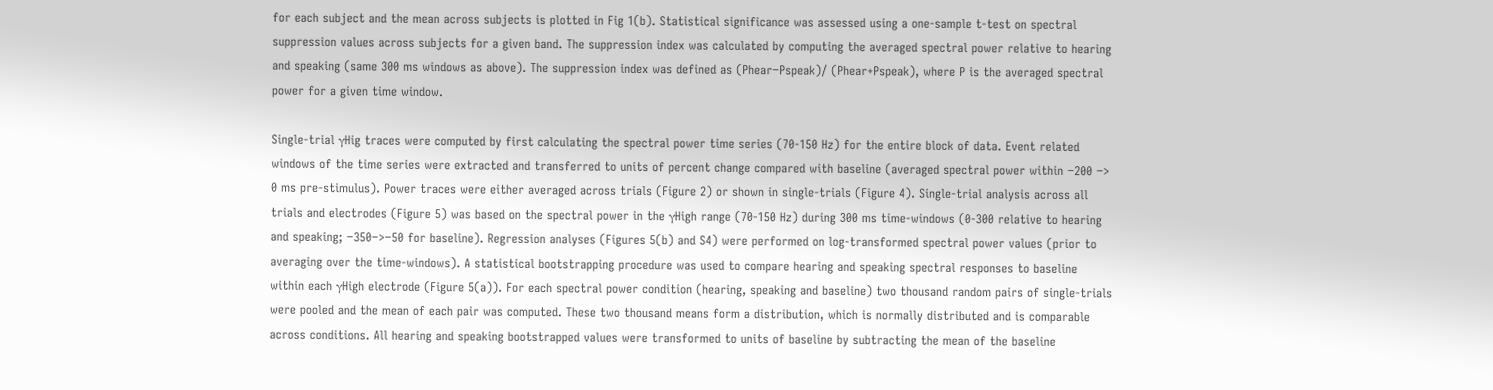for each subject and the mean across subjects is plotted in Fig 1(b). Statistical significance was assessed using a one-sample t-test on spectral suppression values across subjects for a given band. The suppression index was calculated by computing the averaged spectral power relative to hearing and speaking (same 300 ms windows as above). The suppression index was defined as (Phear−Pspeak)/ (Phear+Pspeak), where P is the averaged spectral power for a given time window.

Single-trial γHig traces were computed by first calculating the spectral power time series (70-150 Hz) for the entire block of data. Event related windows of the time series were extracted and transferred to units of percent change compared with baseline (averaged spectral power within −200 −> 0 ms pre-stimulus). Power traces were either averaged across trials (Figure 2) or shown in single-trials (Figure 4). Single-trial analysis across all trials and electrodes (Figure 5) was based on the spectral power in the γHigh range (70-150 Hz) during 300 ms time-windows (0-300 relative to hearing and speaking; −350−>−50 for baseline). Regression analyses (Figures 5(b) and S4) were performed on log-transformed spectral power values (prior to averaging over the time-windows). A statistical bootstrapping procedure was used to compare hearing and speaking spectral responses to baseline within each γHigh electrode (Figure 5(a)). For each spectral power condition (hearing, speaking and baseline) two thousand random pairs of single-trials were pooled and the mean of each pair was computed. These two thousand means form a distribution, which is normally distributed and is comparable across conditions. All hearing and speaking bootstrapped values were transformed to units of baseline by subtracting the mean of the baseline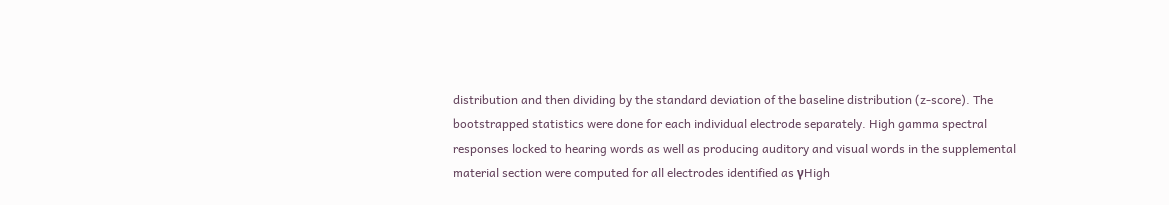distribution and then dividing by the standard deviation of the baseline distribution (z-score). The bootstrapped statistics were done for each individual electrode separately. High gamma spectral responses locked to hearing words as well as producing auditory and visual words in the supplemental material section were computed for all electrodes identified as γHigh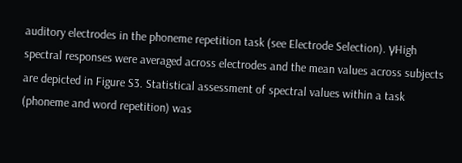auditory electrodes in the phoneme repetition task (see Electrode Selection). γHigh spectral responses were averaged across electrodes and the mean values across subjects are depicted in Figure S3. Statistical assessment of spectral values within a task (phoneme and word repetition) was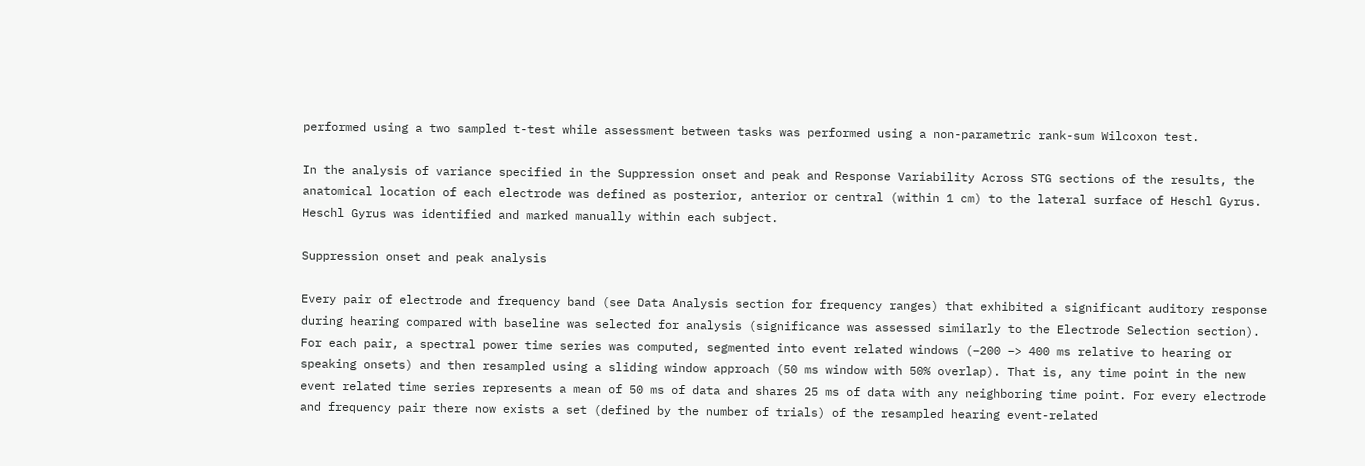performed using a two sampled t-test while assessment between tasks was performed using a non-parametric rank-sum Wilcoxon test.

In the analysis of variance specified in the Suppression onset and peak and Response Variability Across STG sections of the results, the anatomical location of each electrode was defined as posterior, anterior or central (within 1 cm) to the lateral surface of Heschl Gyrus. Heschl Gyrus was identified and marked manually within each subject.

Suppression onset and peak analysis

Every pair of electrode and frequency band (see Data Analysis section for frequency ranges) that exhibited a significant auditory response during hearing compared with baseline was selected for analysis (significance was assessed similarly to the Electrode Selection section). For each pair, a spectral power time series was computed, segmented into event related windows (−200 −> 400 ms relative to hearing or speaking onsets) and then resampled using a sliding window approach (50 ms window with 50% overlap). That is, any time point in the new event related time series represents a mean of 50 ms of data and shares 25 ms of data with any neighboring time point. For every electrode and frequency pair there now exists a set (defined by the number of trials) of the resampled hearing event-related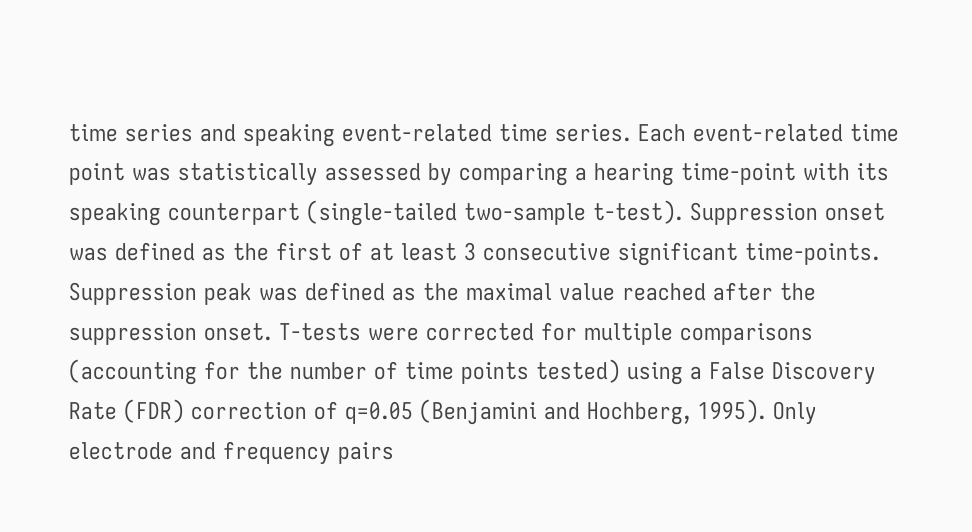time series and speaking event-related time series. Each event-related time point was statistically assessed by comparing a hearing time-point with its speaking counterpart (single-tailed two-sample t-test). Suppression onset was defined as the first of at least 3 consecutive significant time-points. Suppression peak was defined as the maximal value reached after the suppression onset. T-tests were corrected for multiple comparisons (accounting for the number of time points tested) using a False Discovery Rate (FDR) correction of q=0.05 (Benjamini and Hochberg, 1995). Only electrode and frequency pairs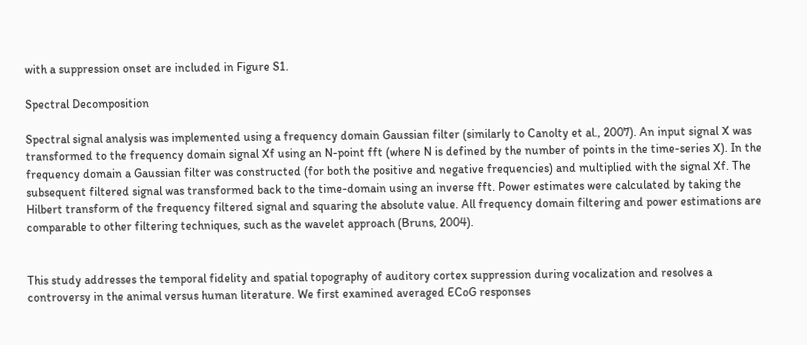with a suppression onset are included in Figure S1.

Spectral Decomposition

Spectral signal analysis was implemented using a frequency domain Gaussian filter (similarly to Canolty et al., 2007). An input signal X was transformed to the frequency domain signal Xf using an N-point fft (where N is defined by the number of points in the time-series X). In the frequency domain a Gaussian filter was constructed (for both the positive and negative frequencies) and multiplied with the signal Xf. The subsequent filtered signal was transformed back to the time-domain using an inverse fft. Power estimates were calculated by taking the Hilbert transform of the frequency filtered signal and squaring the absolute value. All frequency domain filtering and power estimations are comparable to other filtering techniques, such as the wavelet approach (Bruns, 2004).


This study addresses the temporal fidelity and spatial topography of auditory cortex suppression during vocalization and resolves a controversy in the animal versus human literature. We first examined averaged ECoG responses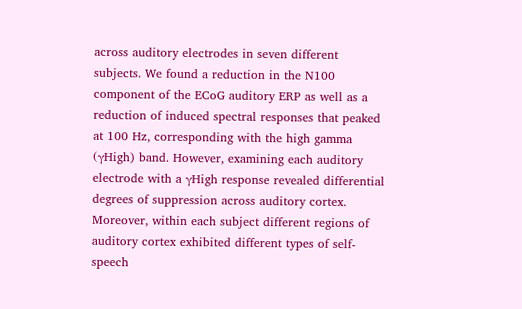across auditory electrodes in seven different subjects. We found a reduction in the N100 component of the ECoG auditory ERP as well as a reduction of induced spectral responses that peaked at 100 Hz, corresponding with the high gamma (γHigh) band. However, examining each auditory electrode with a γHigh response revealed differential degrees of suppression across auditory cortex. Moreover, within each subject different regions of auditory cortex exhibited different types of self-speech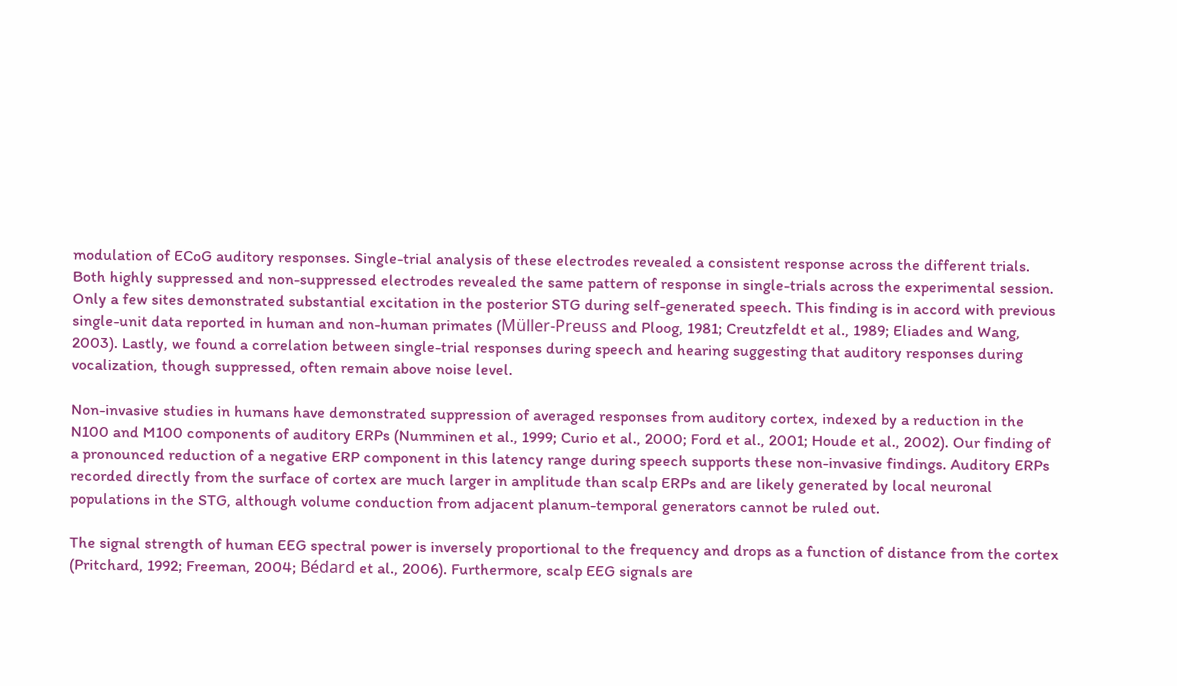modulation of ECoG auditory responses. Single-trial analysis of these electrodes revealed a consistent response across the different trials. Both highly suppressed and non-suppressed electrodes revealed the same pattern of response in single-trials across the experimental session. Only a few sites demonstrated substantial excitation in the posterior STG during self-generated speech. This finding is in accord with previous single-unit data reported in human and non-human primates (Müller-Preuss and Ploog, 1981; Creutzfeldt et al., 1989; Eliades and Wang, 2003). Lastly, we found a correlation between single-trial responses during speech and hearing suggesting that auditory responses during vocalization, though suppressed, often remain above noise level.

Non-invasive studies in humans have demonstrated suppression of averaged responses from auditory cortex, indexed by a reduction in the N100 and M100 components of auditory ERPs (Numminen et al., 1999; Curio et al., 2000; Ford et al., 2001; Houde et al., 2002). Our finding of a pronounced reduction of a negative ERP component in this latency range during speech supports these non-invasive findings. Auditory ERPs recorded directly from the surface of cortex are much larger in amplitude than scalp ERPs and are likely generated by local neuronal populations in the STG, although volume conduction from adjacent planum-temporal generators cannot be ruled out.

The signal strength of human EEG spectral power is inversely proportional to the frequency and drops as a function of distance from the cortex (Pritchard, 1992; Freeman, 2004; Bédard et al., 2006). Furthermore, scalp EEG signals are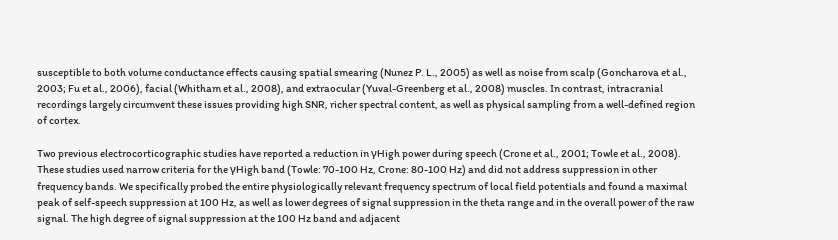susceptible to both volume conductance effects causing spatial smearing (Nunez P. L., 2005) as well as noise from scalp (Goncharova et al., 2003; Fu et al., 2006), facial (Whitham et al., 2008), and extraocular (Yuval-Greenberg et al., 2008) muscles. In contrast, intracranial recordings largely circumvent these issues providing high SNR, richer spectral content, as well as physical sampling from a well-defined region of cortex.

Two previous electrocorticographic studies have reported a reduction in γHigh power during speech (Crone et al., 2001; Towle et al., 2008). These studies used narrow criteria for the γHigh band (Towle: 70-100 Hz, Crone: 80-100 Hz) and did not address suppression in other frequency bands. We specifically probed the entire physiologically relevant frequency spectrum of local field potentials and found a maximal peak of self-speech suppression at 100 Hz, as well as lower degrees of signal suppression in the theta range and in the overall power of the raw signal. The high degree of signal suppression at the 100 Hz band and adjacent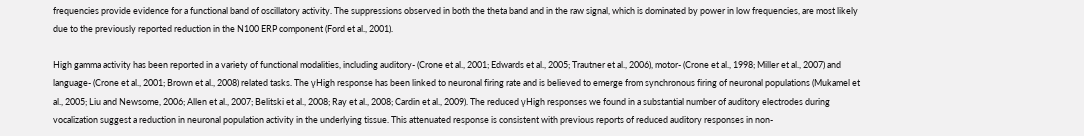frequencies provide evidence for a functional band of oscillatory activity. The suppressions observed in both the theta band and in the raw signal, which is dominated by power in low frequencies, are most likely due to the previously reported reduction in the N100 ERP component (Ford et al., 2001).

High gamma activity has been reported in a variety of functional modalities, including auditory- (Crone et al., 2001; Edwards et al., 2005; Trautner et al., 2006), motor- (Crone et al., 1998; Miller et al., 2007) and language- (Crone et al., 2001; Brown et al., 2008) related tasks. The γHigh response has been linked to neuronal firing rate and is believed to emerge from synchronous firing of neuronal populations (Mukamel et al., 2005; Liu and Newsome, 2006; Allen et al., 2007; Belitski et al., 2008; Ray et al., 2008; Cardin et al., 2009). The reduced γHigh responses we found in a substantial number of auditory electrodes during vocalization suggest a reduction in neuronal population activity in the underlying tissue. This attenuated response is consistent with previous reports of reduced auditory responses in non-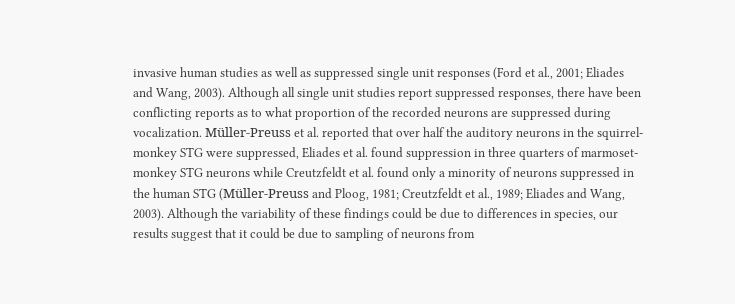invasive human studies as well as suppressed single unit responses (Ford et al., 2001; Eliades and Wang, 2003). Although all single unit studies report suppressed responses, there have been conflicting reports as to what proportion of the recorded neurons are suppressed during vocalization. Müller-Preuss et al. reported that over half the auditory neurons in the squirrel-monkey STG were suppressed, Eliades et al. found suppression in three quarters of marmoset-monkey STG neurons while Creutzfeldt et al. found only a minority of neurons suppressed in the human STG (Müller-Preuss and Ploog, 1981; Creutzfeldt et al., 1989; Eliades and Wang, 2003). Although the variability of these findings could be due to differences in species, our results suggest that it could be due to sampling of neurons from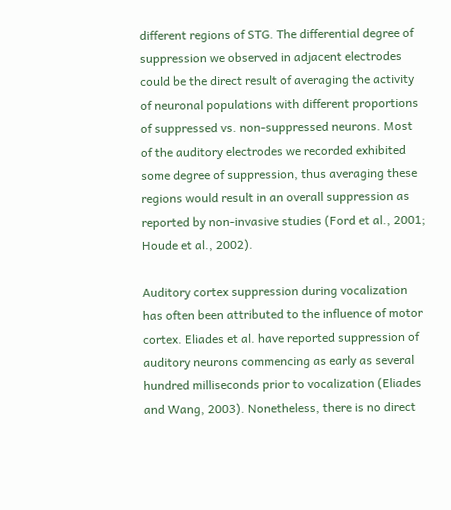different regions of STG. The differential degree of suppression we observed in adjacent electrodes could be the direct result of averaging the activity of neuronal populations with different proportions of suppressed vs. non-suppressed neurons. Most of the auditory electrodes we recorded exhibited some degree of suppression, thus averaging these regions would result in an overall suppression as reported by non-invasive studies (Ford et al., 2001; Houde et al., 2002).

Auditory cortex suppression during vocalization has often been attributed to the influence of motor cortex. Eliades et al. have reported suppression of auditory neurons commencing as early as several hundred milliseconds prior to vocalization (Eliades and Wang, 2003). Nonetheless, there is no direct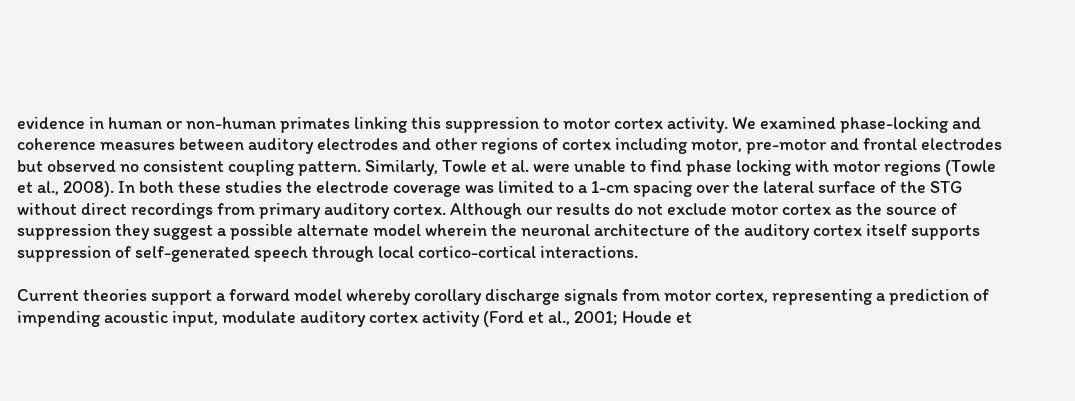evidence in human or non-human primates linking this suppression to motor cortex activity. We examined phase-locking and coherence measures between auditory electrodes and other regions of cortex including motor, pre-motor and frontal electrodes but observed no consistent coupling pattern. Similarly, Towle et al. were unable to find phase locking with motor regions (Towle et al., 2008). In both these studies the electrode coverage was limited to a 1-cm spacing over the lateral surface of the STG without direct recordings from primary auditory cortex. Although our results do not exclude motor cortex as the source of suppression they suggest a possible alternate model wherein the neuronal architecture of the auditory cortex itself supports suppression of self-generated speech through local cortico-cortical interactions.

Current theories support a forward model whereby corollary discharge signals from motor cortex, representing a prediction of impending acoustic input, modulate auditory cortex activity (Ford et al., 2001; Houde et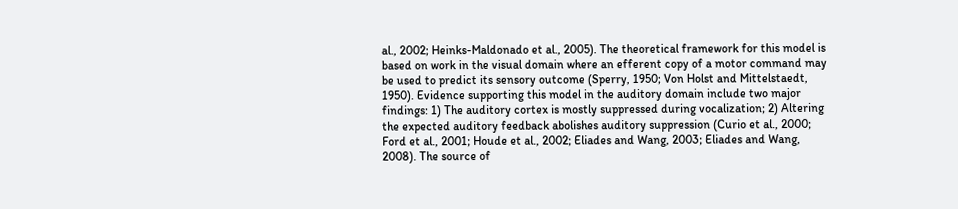al., 2002; Heinks-Maldonado et al., 2005). The theoretical framework for this model is based on work in the visual domain where an efferent copy of a motor command may be used to predict its sensory outcome (Sperry, 1950; Von Holst and Mittelstaedt, 1950). Evidence supporting this model in the auditory domain include two major findings: 1) The auditory cortex is mostly suppressed during vocalization; 2) Altering the expected auditory feedback abolishes auditory suppression (Curio et al., 2000; Ford et al., 2001; Houde et al., 2002; Eliades and Wang, 2003; Eliades and Wang, 2008). The source of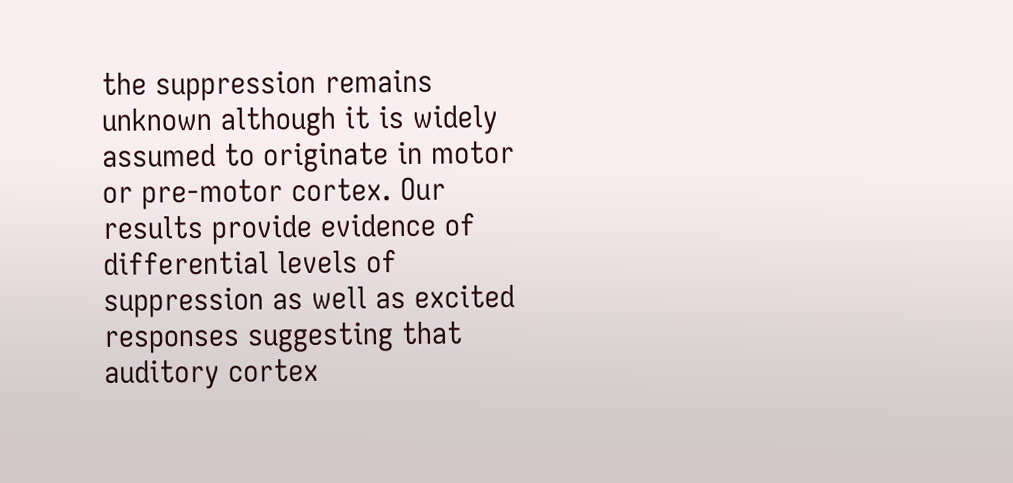the suppression remains unknown although it is widely assumed to originate in motor or pre-motor cortex. Our results provide evidence of differential levels of suppression as well as excited responses suggesting that auditory cortex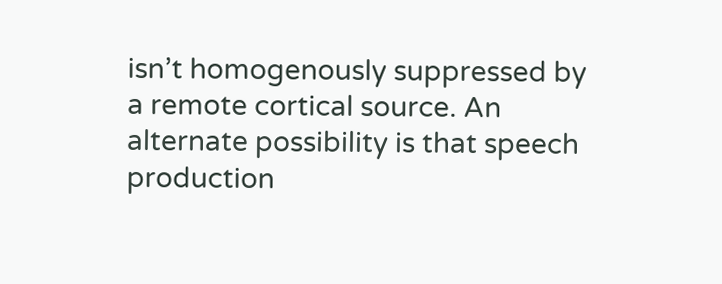isn’t homogenously suppressed by a remote cortical source. An alternate possibility is that speech production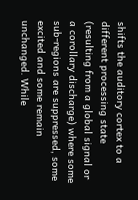shifts the auditory cortex to a different processing state (resulting from a global signal or a corollary discharge) where some sub-regions are suppressed, some excited and some remain unchanged. While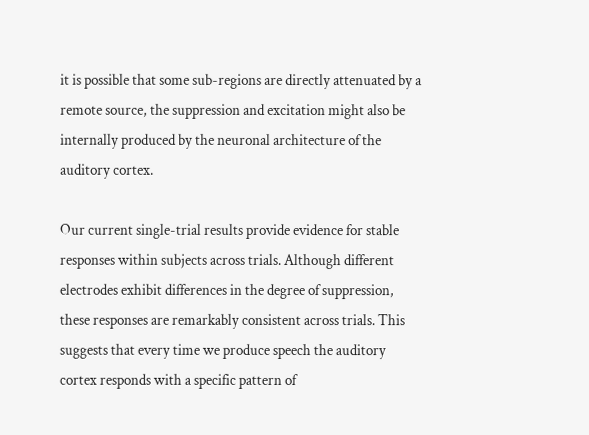it is possible that some sub-regions are directly attenuated by a remote source, the suppression and excitation might also be internally produced by the neuronal architecture of the auditory cortex.

Our current single-trial results provide evidence for stable responses within subjects across trials. Although different electrodes exhibit differences in the degree of suppression, these responses are remarkably consistent across trials. This suggests that every time we produce speech the auditory cortex responds with a specific pattern of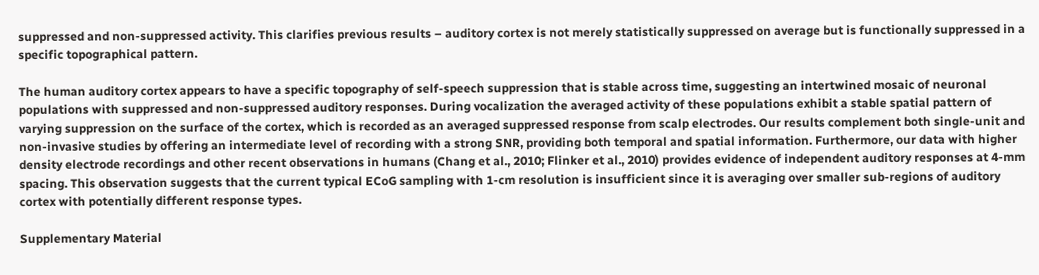suppressed and non-suppressed activity. This clarifies previous results – auditory cortex is not merely statistically suppressed on average but is functionally suppressed in a specific topographical pattern.

The human auditory cortex appears to have a specific topography of self-speech suppression that is stable across time, suggesting an intertwined mosaic of neuronal populations with suppressed and non-suppressed auditory responses. During vocalization the averaged activity of these populations exhibit a stable spatial pattern of varying suppression on the surface of the cortex, which is recorded as an averaged suppressed response from scalp electrodes. Our results complement both single-unit and non-invasive studies by offering an intermediate level of recording with a strong SNR, providing both temporal and spatial information. Furthermore, our data with higher density electrode recordings and other recent observations in humans (Chang et al., 2010; Flinker et al., 2010) provides evidence of independent auditory responses at 4-mm spacing. This observation suggests that the current typical ECoG sampling with 1-cm resolution is insufficient since it is averaging over smaller sub-regions of auditory cortex with potentially different response types.

Supplementary Material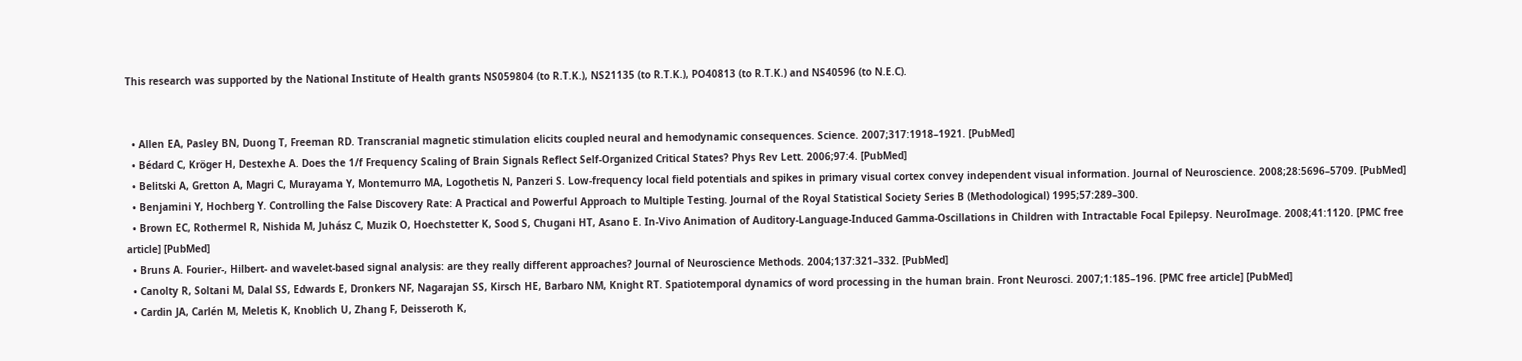This research was supported by the National Institute of Health grants NS059804 (to R.T.K.), NS21135 (to R.T.K.), PO40813 (to R.T.K.) and NS40596 (to N.E.C).


  • Allen EA, Pasley BN, Duong T, Freeman RD. Transcranial magnetic stimulation elicits coupled neural and hemodynamic consequences. Science. 2007;317:1918–1921. [PubMed]
  • Bédard C, Kröger H, Destexhe A. Does the 1/f Frequency Scaling of Brain Signals Reflect Self-Organized Critical States? Phys Rev Lett. 2006;97:4. [PubMed]
  • Belitski A, Gretton A, Magri C, Murayama Y, Montemurro MA, Logothetis N, Panzeri S. Low-frequency local field potentials and spikes in primary visual cortex convey independent visual information. Journal of Neuroscience. 2008;28:5696–5709. [PubMed]
  • Benjamini Y, Hochberg Y. Controlling the False Discovery Rate: A Practical and Powerful Approach to Multiple Testing. Journal of the Royal Statistical Society Series B (Methodological) 1995;57:289–300.
  • Brown EC, Rothermel R, Nishida M, Juhász C, Muzik O, Hoechstetter K, Sood S, Chugani HT, Asano E. In-Vivo Animation of Auditory-Language-Induced Gamma-Oscillations in Children with Intractable Focal Epilepsy. NeuroImage. 2008;41:1120. [PMC free article] [PubMed]
  • Bruns A. Fourier-, Hilbert- and wavelet-based signal analysis: are they really different approaches? Journal of Neuroscience Methods. 2004;137:321–332. [PubMed]
  • Canolty R, Soltani M, Dalal SS, Edwards E, Dronkers NF, Nagarajan SS, Kirsch HE, Barbaro NM, Knight RT. Spatiotemporal dynamics of word processing in the human brain. Front Neurosci. 2007;1:185–196. [PMC free article] [PubMed]
  • Cardin JA, Carlén M, Meletis K, Knoblich U, Zhang F, Deisseroth K,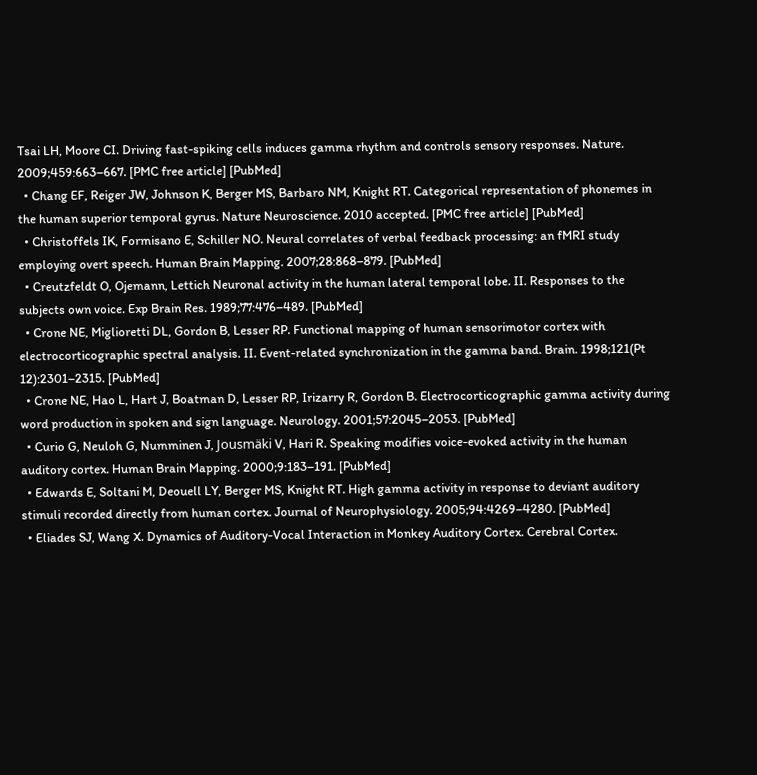Tsai LH, Moore CI. Driving fast-spiking cells induces gamma rhythm and controls sensory responses. Nature. 2009;459:663–667. [PMC free article] [PubMed]
  • Chang EF, Reiger JW, Johnson K, Berger MS, Barbaro NM, Knight RT. Categorical representation of phonemes in the human superior temporal gyrus. Nature Neuroscience. 2010 accepted. [PMC free article] [PubMed]
  • Christoffels IK, Formisano E, Schiller NO. Neural correlates of verbal feedback processing: an fMRI study employing overt speech. Human Brain Mapping. 2007;28:868–879. [PubMed]
  • Creutzfeldt O, Ojemann, Lettich Neuronal activity in the human lateral temporal lobe. II. Responses to the subjects own voice. Exp Brain Res. 1989;77:476–489. [PubMed]
  • Crone NE, Miglioretti DL, Gordon B, Lesser RP. Functional mapping of human sensorimotor cortex with electrocorticographic spectral analysis. II. Event-related synchronization in the gamma band. Brain. 1998;121(Pt 12):2301–2315. [PubMed]
  • Crone NE, Hao L, Hart J, Boatman D, Lesser RP, Irizarry R, Gordon B. Electrocorticographic gamma activity during word production in spoken and sign language. Neurology. 2001;57:2045–2053. [PubMed]
  • Curio G, Neuloh G, Numminen J, Jousmäki V, Hari R. Speaking modifies voice-evoked activity in the human auditory cortex. Human Brain Mapping. 2000;9:183–191. [PubMed]
  • Edwards E, Soltani M, Deouell LY, Berger MS, Knight RT. High gamma activity in response to deviant auditory stimuli recorded directly from human cortex. Journal of Neurophysiology. 2005;94:4269–4280. [PubMed]
  • Eliades SJ, Wang X. Dynamics of Auditory-Vocal Interaction in Monkey Auditory Cortex. Cerebral Cortex.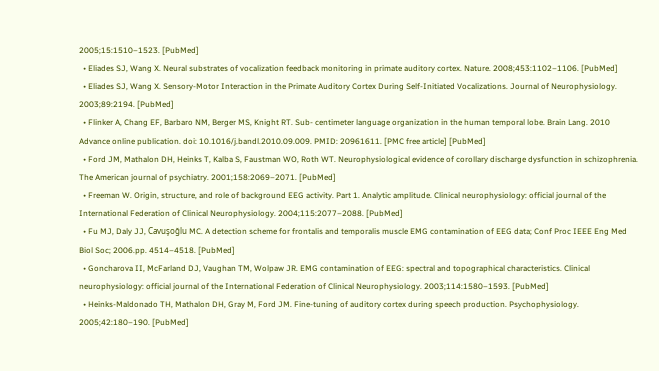2005;15:1510–1523. [PubMed]
  • Eliades SJ, Wang X. Neural substrates of vocalization feedback monitoring in primate auditory cortex. Nature. 2008;453:1102–1106. [PubMed]
  • Eliades SJ, Wang X. Sensory-Motor Interaction in the Primate Auditory Cortex During Self-Initiated Vocalizations. Journal of Neurophysiology. 2003;89:2194. [PubMed]
  • Flinker A, Chang EF, Barbaro NM, Berger MS, Knight RT. Sub- centimeter language organization in the human temporal lobe. Brain Lang. 2010 Advance online publication. doi: 10.1016/j.bandl.2010.09.009. PMID: 20961611. [PMC free article] [PubMed]
  • Ford JM, Mathalon DH, Heinks T, Kalba S, Faustman WO, Roth WT. Neurophysiological evidence of corollary discharge dysfunction in schizophrenia. The American journal of psychiatry. 2001;158:2069–2071. [PubMed]
  • Freeman W. Origin, structure, and role of background EEG activity. Part 1. Analytic amplitude. Clinical neurophysiology: official journal of the International Federation of Clinical Neurophysiology. 2004;115:2077–2088. [PubMed]
  • Fu MJ, Daly JJ, Cavuşoğlu MC. A detection scheme for frontalis and temporalis muscle EMG contamination of EEG data; Conf Proc IEEE Eng Med Biol Soc; 2006.pp. 4514–4518. [PubMed]
  • Goncharova II, McFarland DJ, Vaughan TM, Wolpaw JR. EMG contamination of EEG: spectral and topographical characteristics. Clinical neurophysiology: official journal of the International Federation of Clinical Neurophysiology. 2003;114:1580–1593. [PubMed]
  • Heinks-Maldonado TH, Mathalon DH, Gray M, Ford JM. Fine-tuning of auditory cortex during speech production. Psychophysiology. 2005;42:180–190. [PubMed]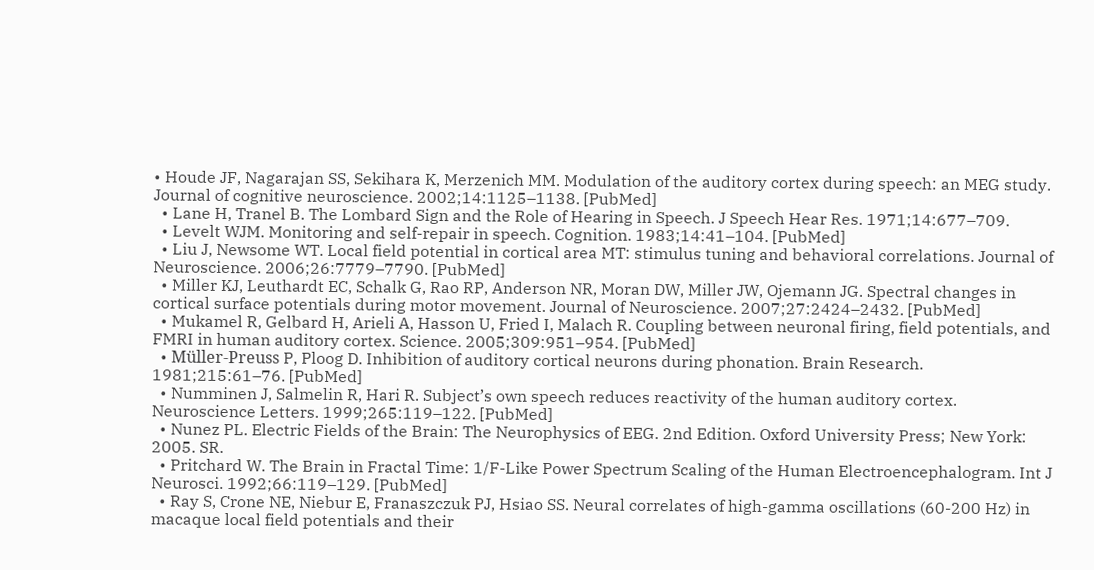• Houde JF, Nagarajan SS, Sekihara K, Merzenich MM. Modulation of the auditory cortex during speech: an MEG study. Journal of cognitive neuroscience. 2002;14:1125–1138. [PubMed]
  • Lane H, Tranel B. The Lombard Sign and the Role of Hearing in Speech. J Speech Hear Res. 1971;14:677–709.
  • Levelt WJM. Monitoring and self-repair in speech. Cognition. 1983;14:41–104. [PubMed]
  • Liu J, Newsome WT. Local field potential in cortical area MT: stimulus tuning and behavioral correlations. Journal of Neuroscience. 2006;26:7779–7790. [PubMed]
  • Miller KJ, Leuthardt EC, Schalk G, Rao RP, Anderson NR, Moran DW, Miller JW, Ojemann JG. Spectral changes in cortical surface potentials during motor movement. Journal of Neuroscience. 2007;27:2424–2432. [PubMed]
  • Mukamel R, Gelbard H, Arieli A, Hasson U, Fried I, Malach R. Coupling between neuronal firing, field potentials, and FMRI in human auditory cortex. Science. 2005;309:951–954. [PubMed]
  • Müller-Preuss P, Ploog D. Inhibition of auditory cortical neurons during phonation. Brain Research. 1981;215:61–76. [PubMed]
  • Numminen J, Salmelin R, Hari R. Subject’s own speech reduces reactivity of the human auditory cortex. Neuroscience Letters. 1999;265:119–122. [PubMed]
  • Nunez PL. Electric Fields of the Brain: The Neurophysics of EEG. 2nd Edition. Oxford University Press; New York: 2005. SR.
  • Pritchard W. The Brain in Fractal Time: 1/F-Like Power Spectrum Scaling of the Human Electroencephalogram. Int J Neurosci. 1992;66:119–129. [PubMed]
  • Ray S, Crone NE, Niebur E, Franaszczuk PJ, Hsiao SS. Neural correlates of high-gamma oscillations (60-200 Hz) in macaque local field potentials and their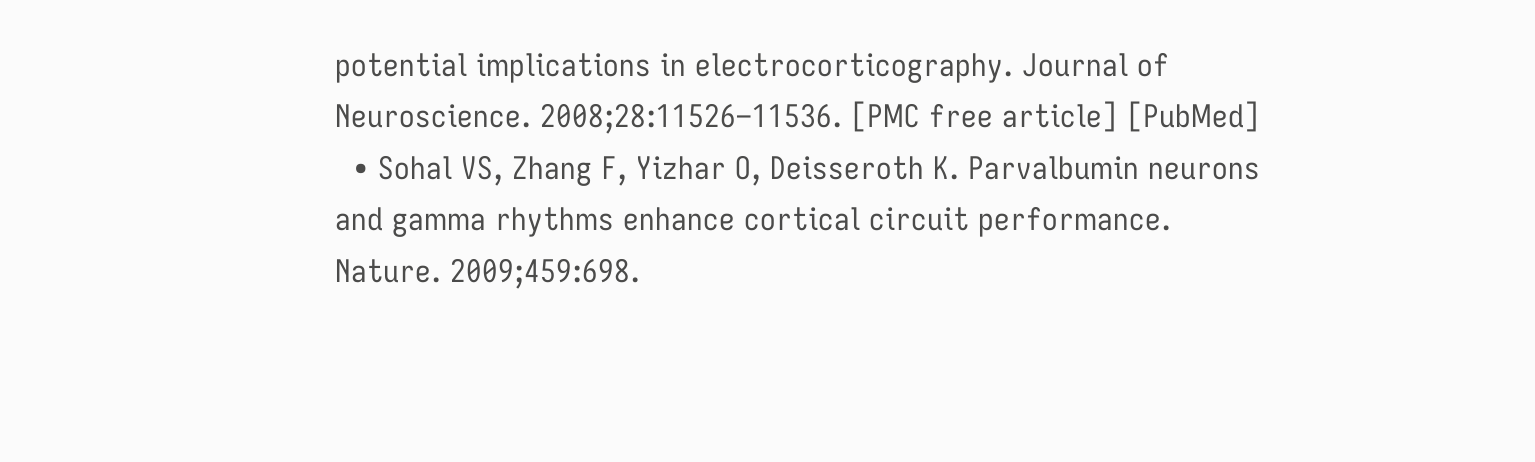potential implications in electrocorticography. Journal of Neuroscience. 2008;28:11526–11536. [PMC free article] [PubMed]
  • Sohal VS, Zhang F, Yizhar O, Deisseroth K. Parvalbumin neurons and gamma rhythms enhance cortical circuit performance. Nature. 2009;459:698.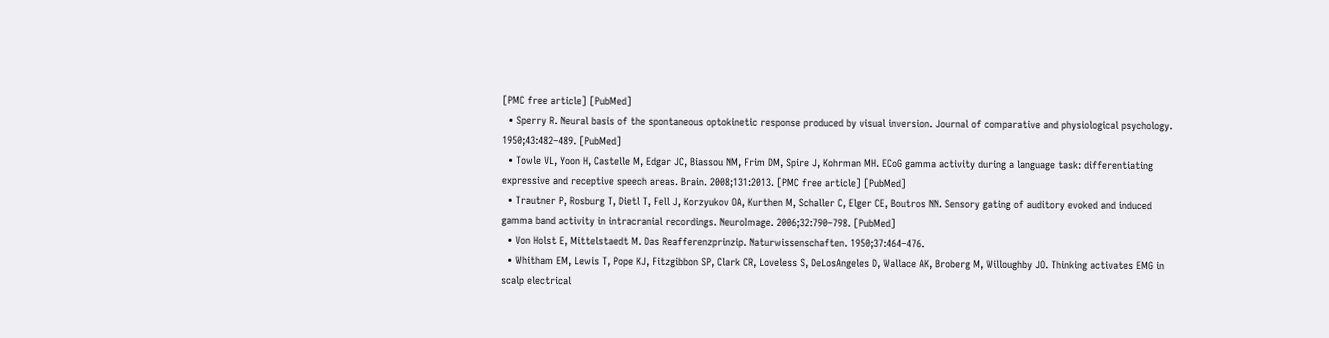[PMC free article] [PubMed]
  • Sperry R. Neural basis of the spontaneous optokinetic response produced by visual inversion. Journal of comparative and physiological psychology. 1950;43:482–489. [PubMed]
  • Towle VL, Yoon H, Castelle M, Edgar JC, Biassou NM, Frim DM, Spire J, Kohrman MH. ECoG gamma activity during a language task: differentiating expressive and receptive speech areas. Brain. 2008;131:2013. [PMC free article] [PubMed]
  • Trautner P, Rosburg T, Dietl T, Fell J, Korzyukov OA, Kurthen M, Schaller C, Elger CE, Boutros NN. Sensory gating of auditory evoked and induced gamma band activity in intracranial recordings. NeuroImage. 2006;32:790–798. [PubMed]
  • Von Holst E, Mittelstaedt M. Das Reafferenzprinzip. Naturwissenschaften. 1950;37:464–476.
  • Whitham EM, Lewis T, Pope KJ, Fitzgibbon SP, Clark CR, Loveless S, DeLosAngeles D, Wallace AK, Broberg M, Willoughby JO. Thinking activates EMG in scalp electrical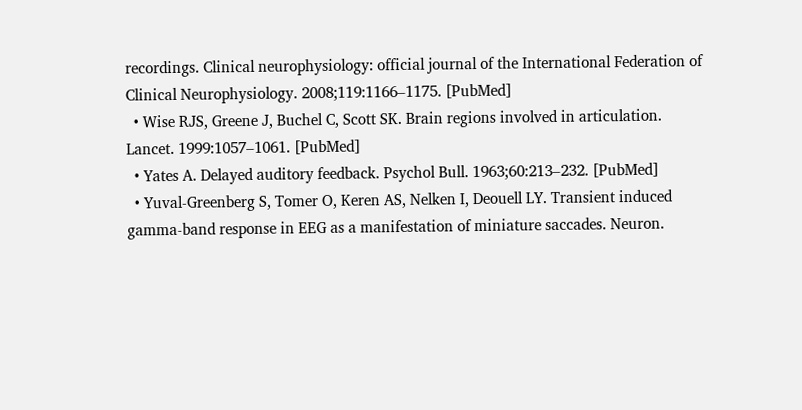recordings. Clinical neurophysiology: official journal of the International Federation of Clinical Neurophysiology. 2008;119:1166–1175. [PubMed]
  • Wise RJS, Greene J, Buchel C, Scott SK. Brain regions involved in articulation. Lancet. 1999:1057–1061. [PubMed]
  • Yates A. Delayed auditory feedback. Psychol Bull. 1963;60:213–232. [PubMed]
  • Yuval-Greenberg S, Tomer O, Keren AS, Nelken I, Deouell LY. Transient induced gamma-band response in EEG as a manifestation of miniature saccades. Neuron.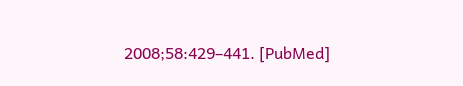2008;58:429–441. [PubMed]